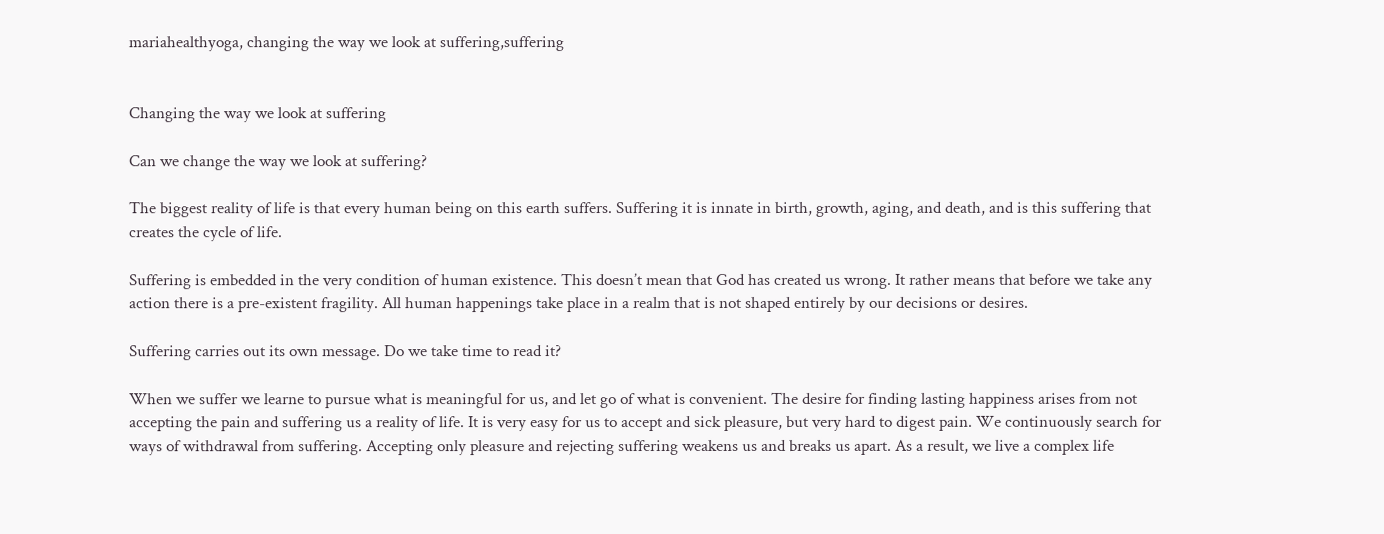mariahealthyoga, changing the way we look at suffering,suffering


Changing the way we look at suffering

Can we change the way we look at suffering?

The biggest reality of life is that every human being on this earth suffers. Suffering it is innate in birth, growth, aging, and death, and is this suffering that creates the cycle of life.

Suffering is embedded in the very condition of human existence. This doesn’t mean that God has created us wrong. It rather means that before we take any action there is a pre-existent fragility. All human happenings take place in a realm that is not shaped entirely by our decisions or desires.

Suffering carries out its own message. Do we take time to read it?

When we suffer we learne to pursue what is meaningful for us, and let go of what is convenient. The desire for finding lasting happiness arises from not accepting the pain and suffering us a reality of life. It is very easy for us to accept and sick pleasure, but very hard to digest pain. We continuously search for ways of withdrawal from suffering. Accepting only pleasure and rejecting suffering weakens us and breaks us apart. As a result, we live a complex life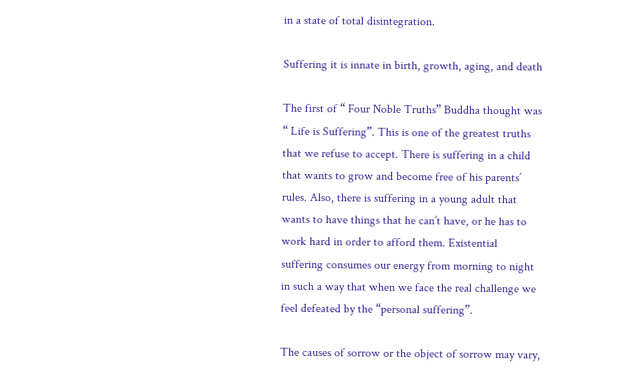in a state of total disintegration.

Suffering it is innate in birth, growth, aging, and death

The first of “ Four Noble Truths” Buddha thought was “ Life is Suffering”. This is one of the greatest truths that we refuse to accept. There is suffering in a child that wants to grow and become free of his parents’ rules. Also, there is suffering in a young adult that wants to have things that he can’t have, or he has to work hard in order to afford them. Existential suffering consumes our energy from morning to night in such a way that when we face the real challenge we feel defeated by the “personal suffering”.

The causes of sorrow or the object of sorrow may vary,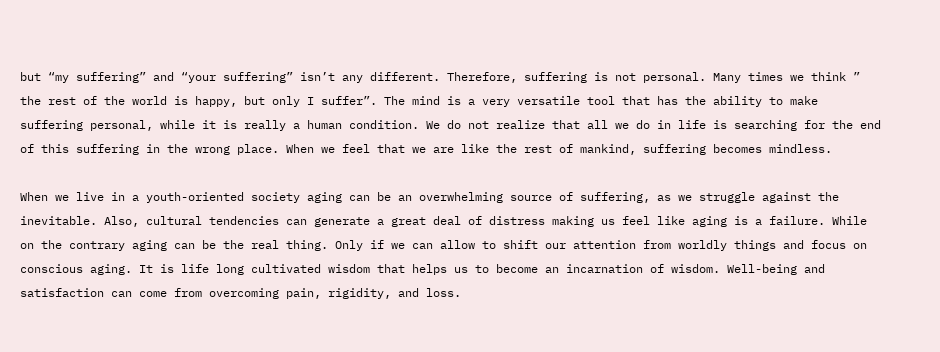but “my suffering” and “your suffering” isn’t any different. Therefore, suffering is not personal. Many times we think ” the rest of the world is happy, but only I suffer”. The mind is a very versatile tool that has the ability to make suffering personal, while it is really a human condition. We do not realize that all we do in life is searching for the end of this suffering in the wrong place. When we feel that we are like the rest of mankind, suffering becomes mindless.

When we live in a youth-oriented society aging can be an overwhelming source of suffering, as we struggle against the inevitable. Also, cultural tendencies can generate a great deal of distress making us feel like aging is a failure. While on the contrary aging can be the real thing. Only if we can allow to shift our attention from worldly things and focus on conscious aging. It is life long cultivated wisdom that helps us to become an incarnation of wisdom. Well-being and satisfaction can come from overcoming pain, rigidity, and loss.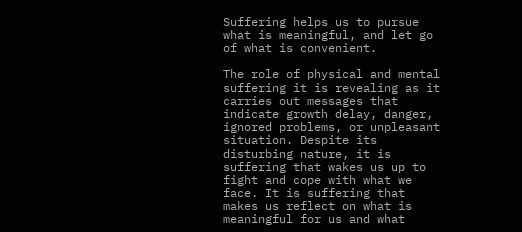Suffering helps us to pursue what is meaningful, and let go of what is convenient.

The role of physical and mental suffering it is revealing as it carries out messages that indicate growth delay, danger, ignored problems, or unpleasant situation. Despite its disturbing nature, it is suffering that wakes us up to fight and cope with what we face. It is suffering that makes us reflect on what is meaningful for us and what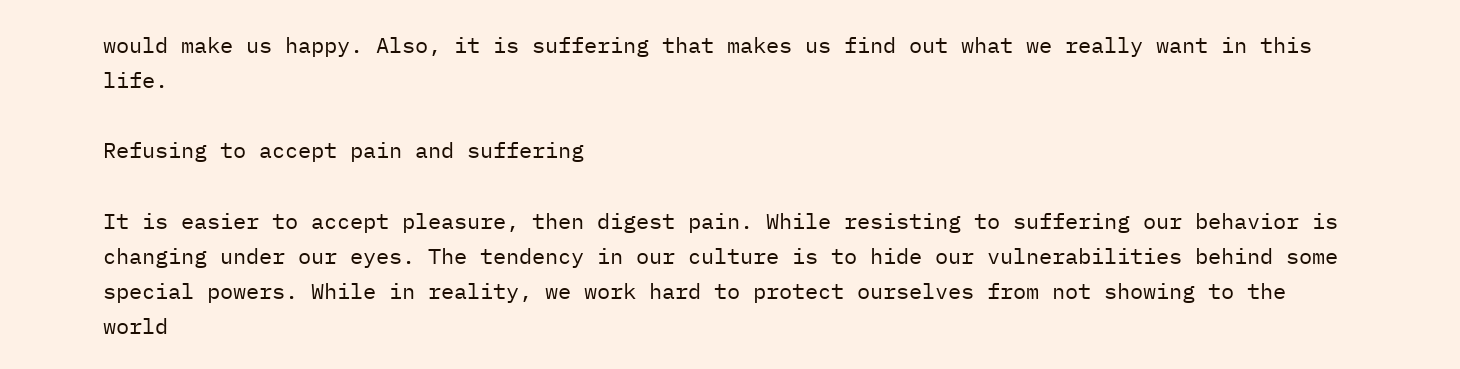would make us happy. Also, it is suffering that makes us find out what we really want in this life.

Refusing to accept pain and suffering

It is easier to accept pleasure, then digest pain. While resisting to suffering our behavior is changing under our eyes. The tendency in our culture is to hide our vulnerabilities behind some special powers. While in reality, we work hard to protect ourselves from not showing to the world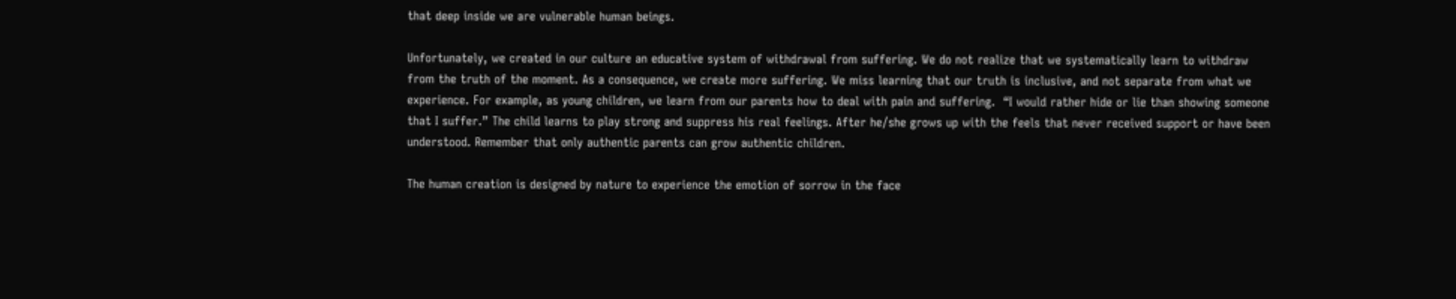that deep inside we are vulnerable human beings.

Unfortunately, we created in our culture an educative system of withdrawal from suffering. We do not realize that we systematically learn to withdraw from the truth of the moment. As a consequence, we create more suffering. We miss learning that our truth is inclusive, and not separate from what we experience. For example, as young children, we learn from our parents how to deal with pain and suffering.  “I would rather hide or lie than showing someone that I suffer.” The child learns to play strong and suppress his real feelings. After he/she grows up with the feels that never received support or have been understood. Remember that only authentic parents can grow authentic children.

The human creation is designed by nature to experience the emotion of sorrow in the face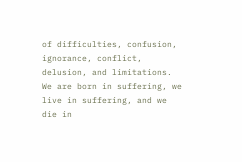of difficulties, confusion, ignorance, conflict, delusion, and limitations. We are born in suffering, we live in suffering, and we die in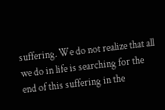suffering. We do not realize that all we do in life is searching for the end of this suffering in the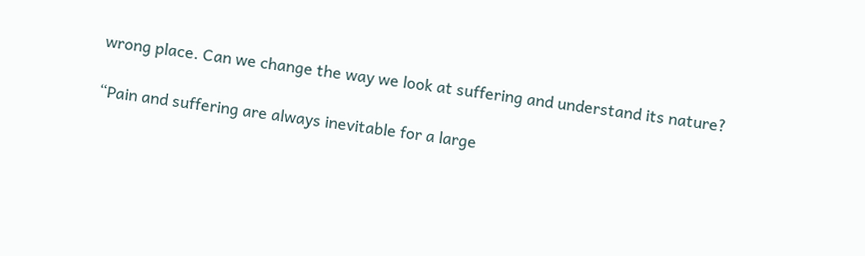wrong place. Can we change the way we look at suffering and understand its nature?

“Pain and suffering are always inevitable for a large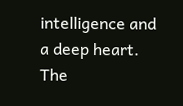intelligence and a deep heart. The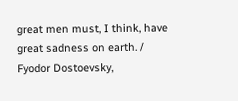great men must, I think, have great sadness on earth. / Fyodor Dostoevsky,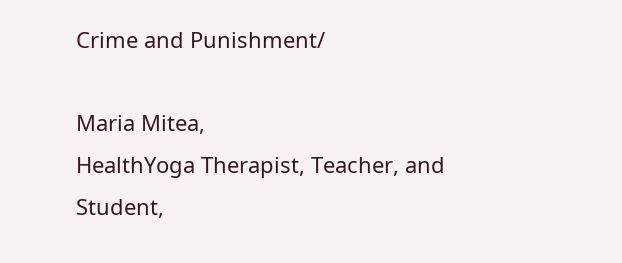Crime and Punishment/

Maria Mitea,
HealthYoga Therapist, Teacher, and Student,